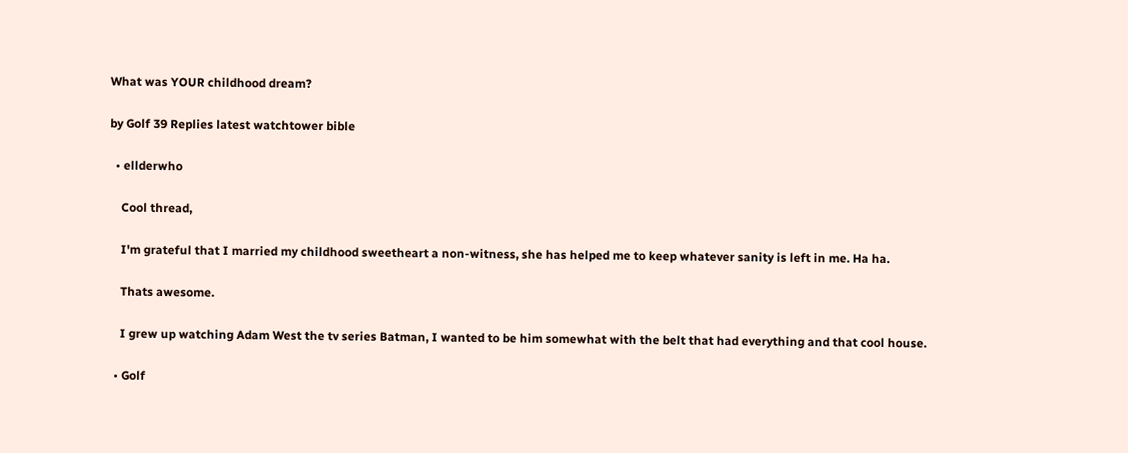What was YOUR childhood dream?

by Golf 39 Replies latest watchtower bible

  • ellderwho

    Cool thread,

    I'm grateful that I married my childhood sweetheart a non-witness, she has helped me to keep whatever sanity is left in me. Ha ha.

    Thats awesome.

    I grew up watching Adam West the tv series Batman, I wanted to be him somewhat with the belt that had everything and that cool house.

  • Golf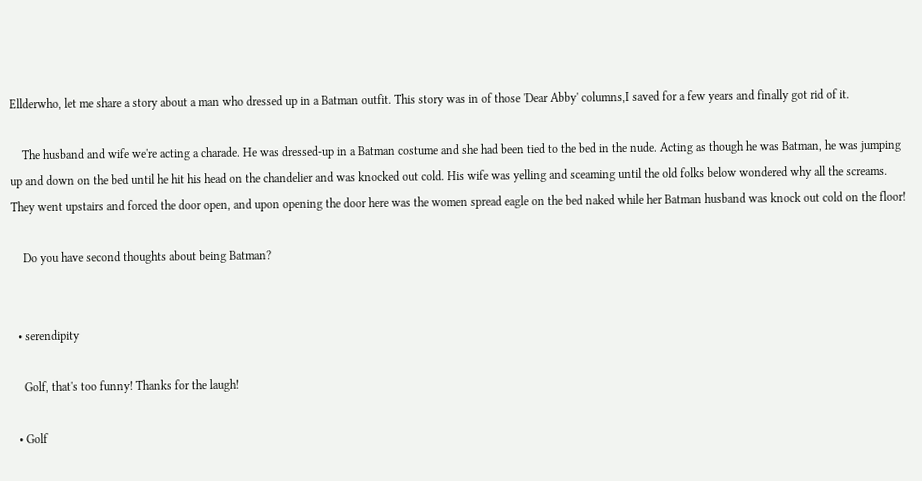Ellderwho, let me share a story about a man who dressed up in a Batman outfit. This story was in of those 'Dear Abby' columns,I saved for a few years and finally got rid of it.

    The husband and wife we're acting a charade. He was dressed-up in a Batman costume and she had been tied to the bed in the nude. Acting as though he was Batman, he was jumping up and down on the bed until he hit his head on the chandelier and was knocked out cold. His wife was yelling and sceaming until the old folks below wondered why all the screams. They went upstairs and forced the door open, and upon opening the door here was the women spread eagle on the bed naked while her Batman husband was knock out cold on the floor!

    Do you have second thoughts about being Batman?


  • serendipity

    Golf, that's too funny! Thanks for the laugh!

  • Golf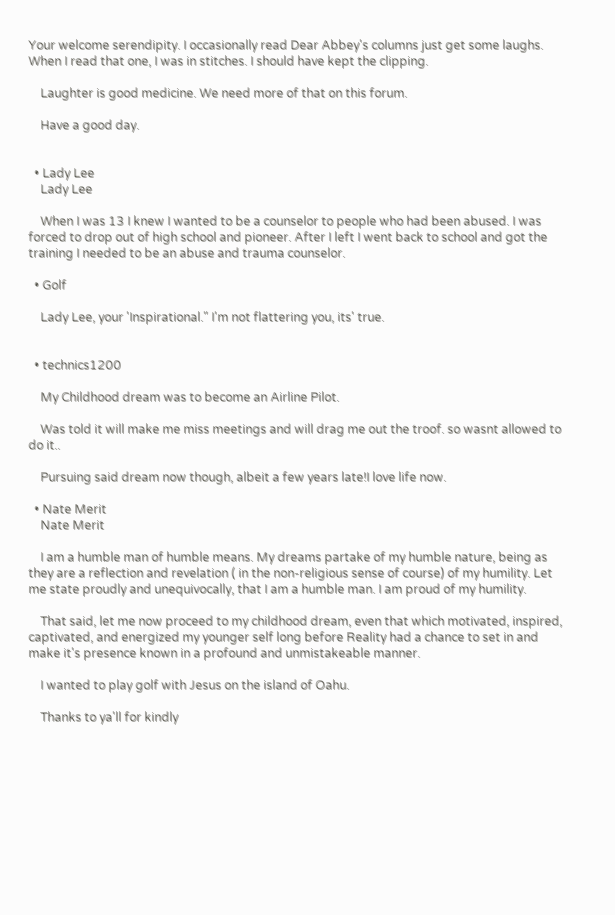Your welcome serendipity. I occasionally read Dear Abbey's columns just get some laughs. When I read that one, I was in stitches. I should have kept the clipping.

    Laughter is good medicine. We need more of that on this forum.

    Have a good day.


  • Lady Lee
    Lady Lee

    When I was 13 I knew I wanted to be a counselor to people who had been abused. I was forced to drop out of high school and pioneer. After I left I went back to school and got the training I needed to be an abuse and trauma counselor.

  • Golf

    Lady Lee, your 'Inspirational." I'm not flattering you, its' true.


  • technics1200

    My Childhood dream was to become an Airline Pilot.

    Was told it will make me miss meetings and will drag me out the troof. so wasnt allowed to do it..

    Pursuing said dream now though, albeit a few years late!I love life now.

  • Nate Merit
    Nate Merit

    I am a humble man of humble means. My dreams partake of my humble nature, being as they are a reflection and revelation ( in the non-religious sense of course) of my humility. Let me state proudly and unequivocally, that I am a humble man. I am proud of my humility.

    That said, let me now proceed to my childhood dream, even that which motivated, inspired, captivated, and energized my younger self long before Reality had a chance to set in and make it's presence known in a profound and unmistakeable manner.

    I wanted to play golf with Jesus on the island of Oahu.

    Thanks to ya'll for kindly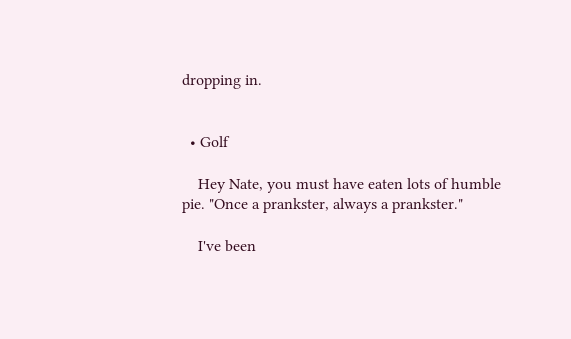dropping in.


  • Golf

    Hey Nate, you must have eaten lots of humble pie. "Once a prankster, always a prankster."

    I've been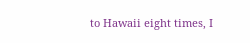to Hawaii eight times, I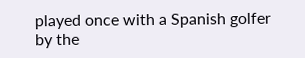played once with a Spanish golfer by the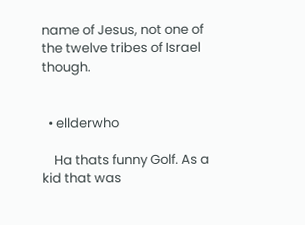name of Jesus, not one of the twelve tribes of Israel though.


  • ellderwho

    Ha thats funny Golf. As a kid that was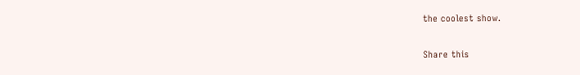the coolest show.

Share this